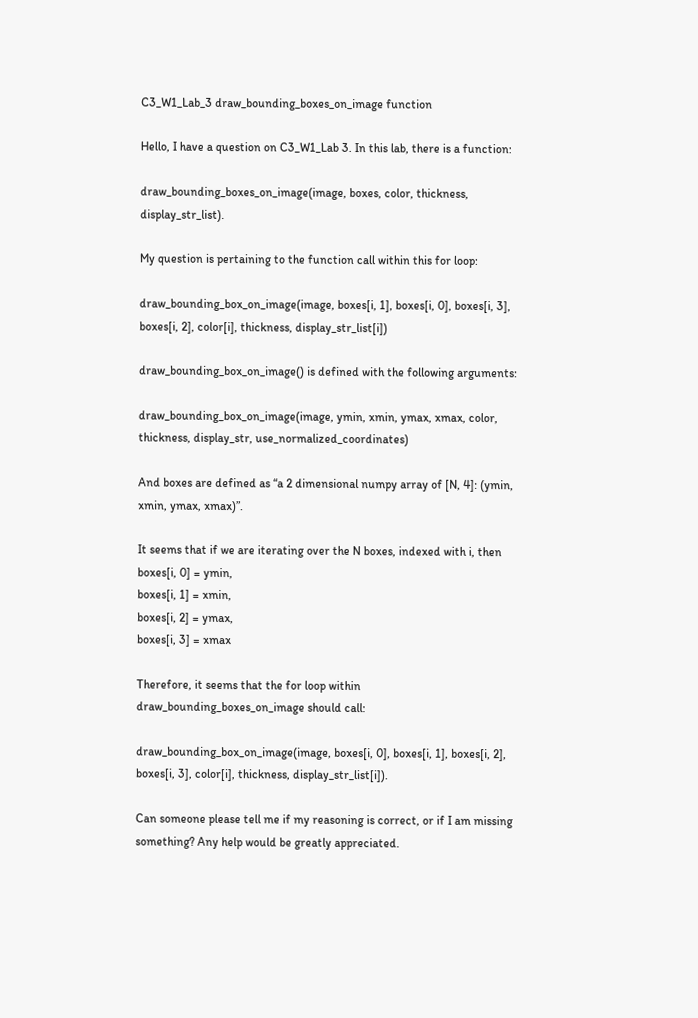C3_W1_Lab_3 draw_bounding_boxes_on_image function

Hello, I have a question on C3_W1_Lab 3. In this lab, there is a function:

draw_bounding_boxes_on_image(image, boxes, color, thickness, display_str_list).

My question is pertaining to the function call within this for loop:

draw_bounding_box_on_image(image, boxes[i, 1], boxes[i, 0], boxes[i, 3], boxes[i, 2], color[i], thickness, display_str_list[i])

draw_bounding_box_on_image() is defined with the following arguments:

draw_bounding_box_on_image(image, ymin, xmin, ymax, xmax, color, thickness, display_str, use_normalized_coordinates)

And boxes are defined as “a 2 dimensional numpy array of [N, 4]: (ymin, xmin, ymax, xmax)”.

It seems that if we are iterating over the N boxes, indexed with i, then
boxes[i, 0] = ymin,
boxes[i, 1] = xmin,
boxes[i, 2] = ymax,
boxes[i, 3] = xmax

Therefore, it seems that the for loop within draw_bounding_boxes_on_image should call:

draw_bounding_box_on_image(image, boxes[i, 0], boxes[i, 1], boxes[i, 2], boxes[i, 3], color[i], thickness, display_str_list[i]).

Can someone please tell me if my reasoning is correct, or if I am missing something? Any help would be greatly appreciated.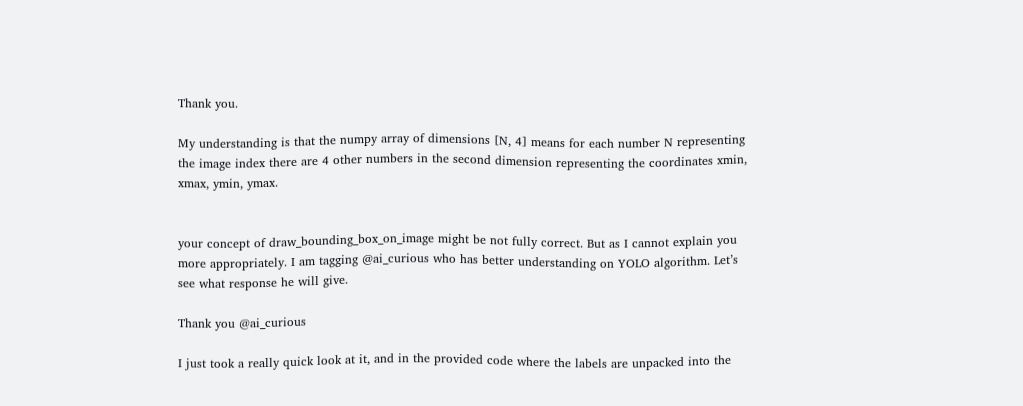Thank you.

My understanding is that the numpy array of dimensions [N, 4] means for each number N representing the image index there are 4 other numbers in the second dimension representing the coordinates xmin, xmax, ymin, ymax.


your concept of draw_bounding_box_on_image might be not fully correct. But as I cannot explain you more appropriately. I am tagging @ai_curious who has better understanding on YOLO algorithm. Let’s see what response he will give.

Thank you @ai_curious

I just took a really quick look at it, and in the provided code where the labels are unpacked into the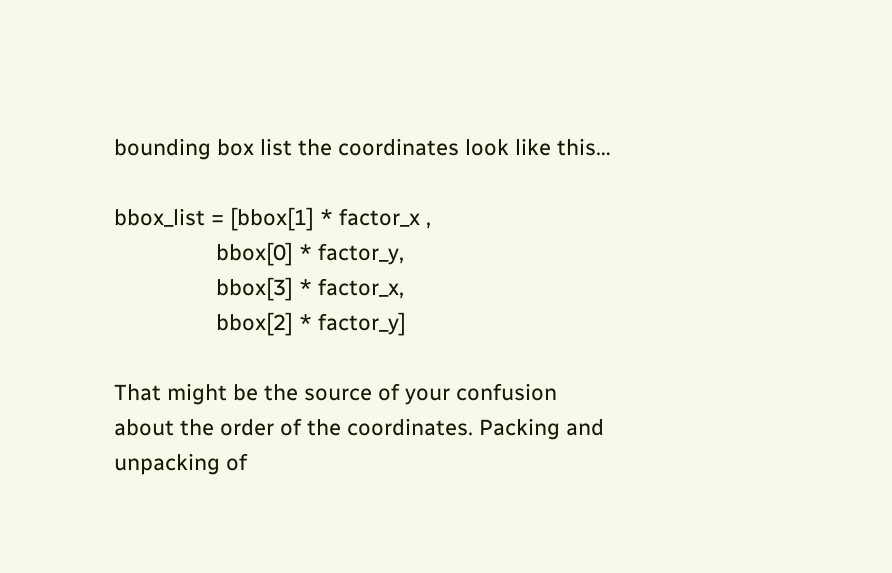bounding box list the coordinates look like this…

bbox_list = [bbox[1] * factor_x ,
                 bbox[0] * factor_y,
                 bbox[3] * factor_x,
                 bbox[2] * factor_y]

That might be the source of your confusion about the order of the coordinates. Packing and unpacking of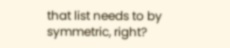that list needs to by symmetric, right?